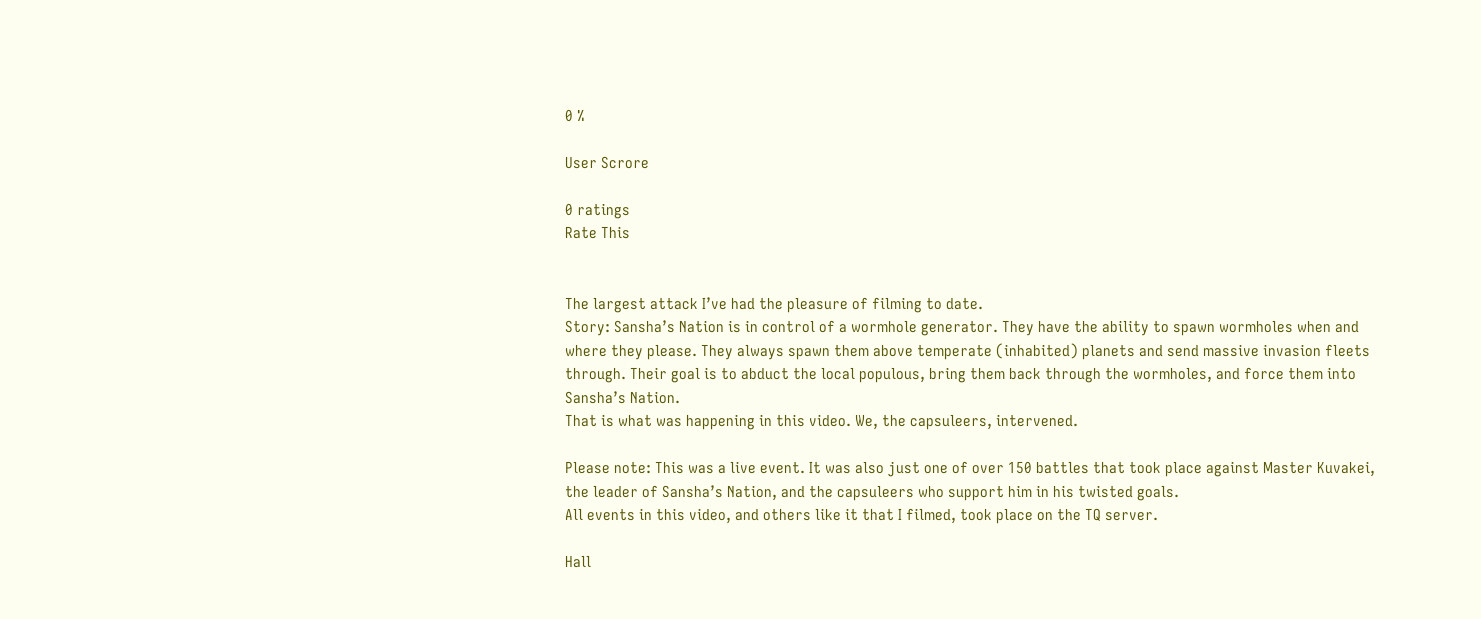0 %

User Scrore

0 ratings
Rate This


The largest attack I’ve had the pleasure of filming to date.
Story: Sansha’s Nation is in control of a wormhole generator. They have the ability to spawn wormholes when and where they please. They always spawn them above temperate (inhabited) planets and send massive invasion fleets through. Their goal is to abduct the local populous, bring them back through the wormholes, and force them into Sansha’s Nation.
That is what was happening in this video. We, the capsuleers, intervened.

Please note: This was a live event. It was also just one of over 150 battles that took place against Master Kuvakei, the leader of Sansha’s Nation, and the capsuleers who support him in his twisted goals.
All events in this video, and others like it that I filmed, took place on the TQ server.

Hall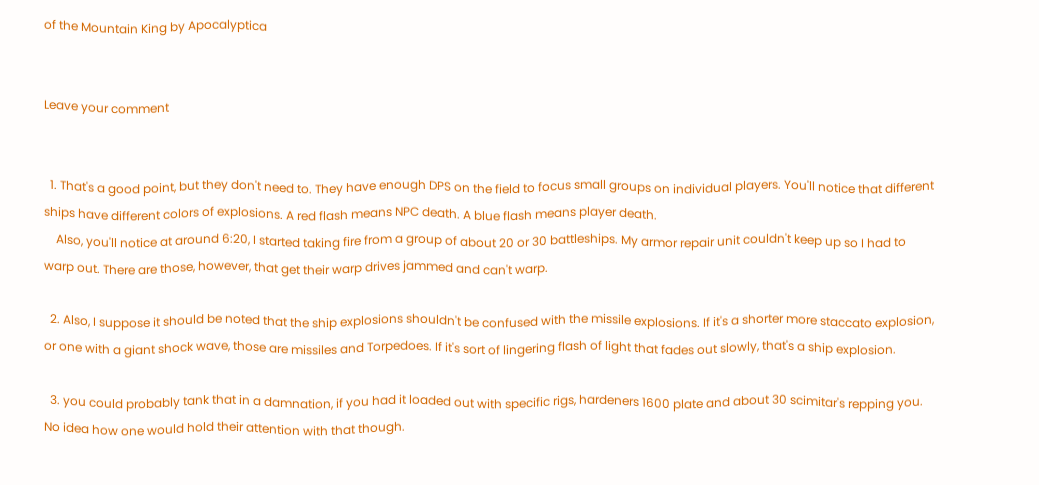of the Mountain King by Apocalyptica


Leave your comment


  1. That's a good point, but they don't need to. They have enough DPS on the field to focus small groups on individual players. You'll notice that different ships have different colors of explosions. A red flash means NPC death. A blue flash means player death.
    Also, you'll notice at around 6:20, I started taking fire from a group of about 20 or 30 battleships. My armor repair unit couldn't keep up so I had to warp out. There are those, however, that get their warp drives jammed and can't warp.

  2. Also, I suppose it should be noted that the ship explosions shouldn't be confused with the missile explosions. If it's a shorter more staccato explosion, or one with a giant shock wave, those are missiles and Torpedoes. If it's sort of lingering flash of light that fades out slowly, that's a ship explosion.

  3. you could probably tank that in a damnation, if you had it loaded out with specific rigs, hardeners 1600 plate and about 30 scimitar's repping you. No idea how one would hold their attention with that though.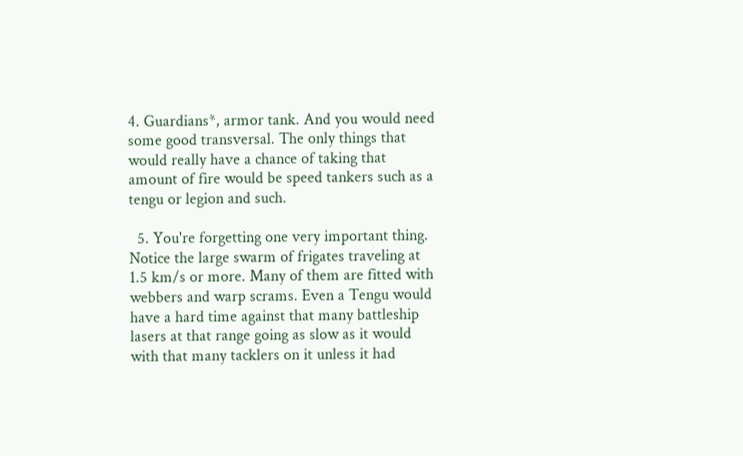4. Guardians*, armor tank. And you would need some good transversal. The only things that would really have a chance of taking that amount of fire would be speed tankers such as a tengu or legion and such.

  5. You're forgetting one very important thing. Notice the large swarm of frigates traveling at 1.5 km/s or more. Many of them are fitted with webbers and warp scrams. Even a Tengu would have a hard time against that many battleship lasers at that range going as slow as it would with that many tacklers on it unless it had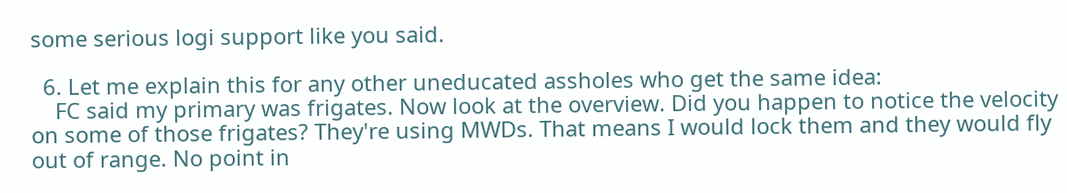some serious logi support like you said.

  6. Let me explain this for any other uneducated assholes who get the same idea:
    FC said my primary was frigates. Now look at the overview. Did you happen to notice the velocity on some of those frigates? They're using MWDs. That means I would lock them and they would fly out of range. No point in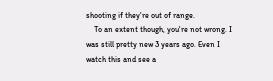shooting if they're out of range.
    To an extent though, you're not wrong. I was still pretty new 3 years ago. Even I watch this and see a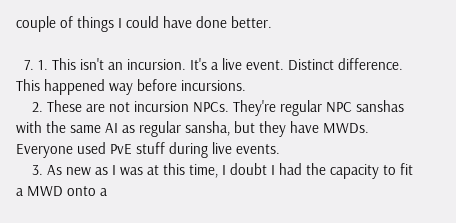couple of things I could have done better.

  7. 1. This isn't an incursion. It's a live event. Distinct difference. This happened way before incursions.
    2. These are not incursion NPCs. They're regular NPC sanshas with the same AI as regular sansha, but they have MWDs. Everyone used PvE stuff during live events.
    3. As new as I was at this time, I doubt I had the capacity to fit a MWD onto a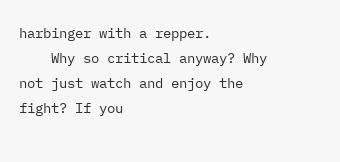harbinger with a repper.
    Why so critical anyway? Why not just watch and enjoy the fight? If you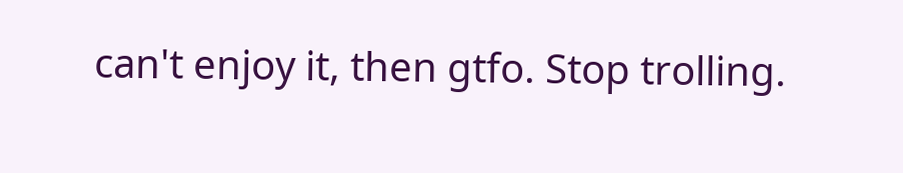can't enjoy it, then gtfo. Stop trolling.